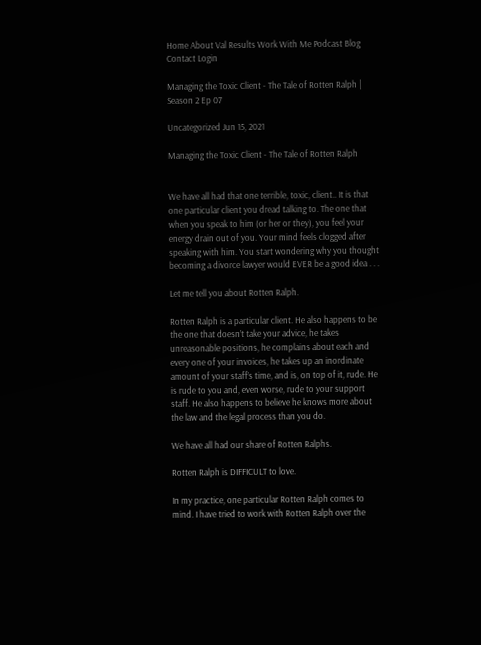Home About Val Results Work With Me Podcast Blog Contact Login

Managing the Toxic Client - The Tale of Rotten Ralph | Season 2 Ep 07

Uncategorized Jun 15, 2021

Managing the Toxic Client - The Tale of Rotten Ralph


We have all had that one terrible, toxic, client.. It is that one particular client you dread talking to. The one that when you speak to him (or her or they), you feel your energy drain out of you. Your mind feels clogged after speaking with him. You start wondering why you thought becoming a divorce lawyer would EVER be a good idea . . .

Let me tell you about Rotten Ralph.

Rotten Ralph is a particular client. He also happens to be the one that doesn’t take your advice, he takes unreasonable positions, he complains about each and every one of your invoices, he takes up an inordinate amount of your staff’s time, and is, on top of it, rude. He is rude to you and, even worse, rude to your support staff. He also happens to believe he knows more about the law and the legal process than you do.

We have all had our share of Rotten Ralphs.

Rotten Ralph is DIFFICULT to love.

In my practice, one particular Rotten Ralph comes to mind. I have tried to work with Rotten Ralph over the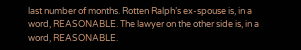last number of months. Rotten Ralph’s ex-spouse is, in a word, REASONABLE. The lawyer on the other side is, in a word, REASONABLE.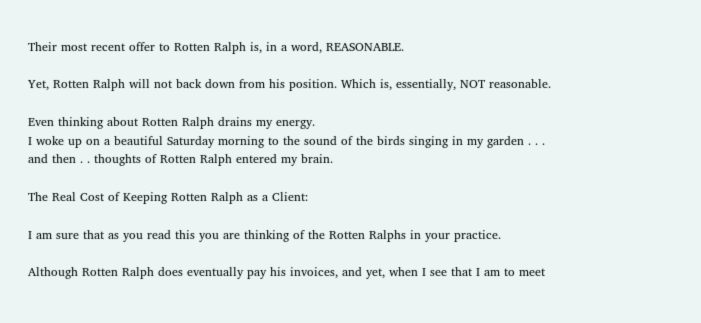Their most recent offer to Rotten Ralph is, in a word, REASONABLE.

Yet, Rotten Ralph will not back down from his position. Which is, essentially, NOT reasonable.

Even thinking about Rotten Ralph drains my energy.
I woke up on a beautiful Saturday morning to the sound of the birds singing in my garden . . . and then . . thoughts of Rotten Ralph entered my brain.

The Real Cost of Keeping Rotten Ralph as a Client:

I am sure that as you read this you are thinking of the Rotten Ralphs in your practice.

Although Rotten Ralph does eventually pay his invoices, and yet, when I see that I am to meet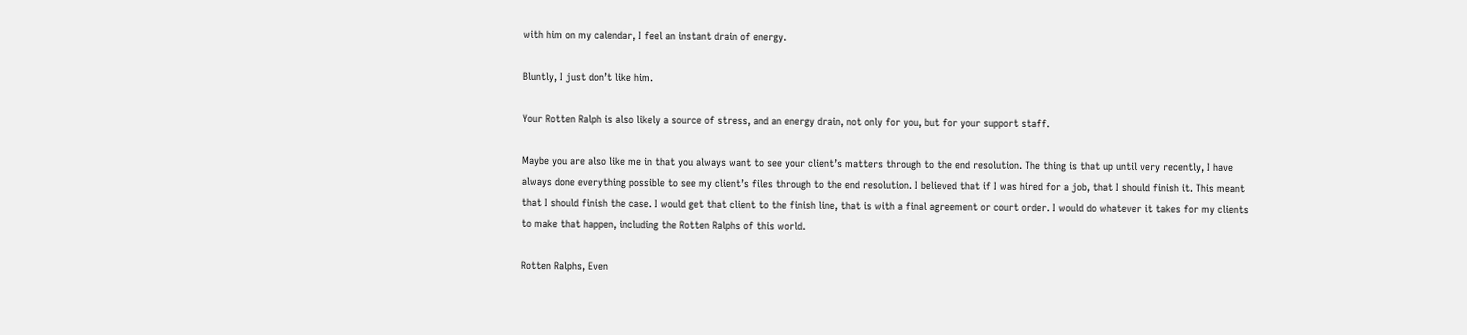with him on my calendar, I feel an instant drain of energy.

Bluntly, I just don’t like him.

Your Rotten Ralph is also likely a source of stress, and an energy drain, not only for you, but for your support staff.

Maybe you are also like me in that you always want to see your client’s matters through to the end resolution. The thing is that up until very recently, I have always done everything possible to see my client’s files through to the end resolution. I believed that if I was hired for a job, that I should finish it. This meant that I should finish the case. I would get that client to the finish line, that is with a final agreement or court order. I would do whatever it takes for my clients to make that happen, including the Rotten Ralphs of this world.

Rotten Ralphs, Even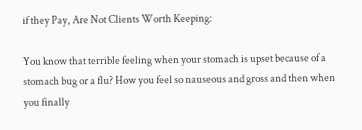if they Pay, Are Not Clients Worth Keeping:

You know that terrible feeling when your stomach is upset because of a stomach bug or a flu? How you feel so nauseous and gross and then when you finally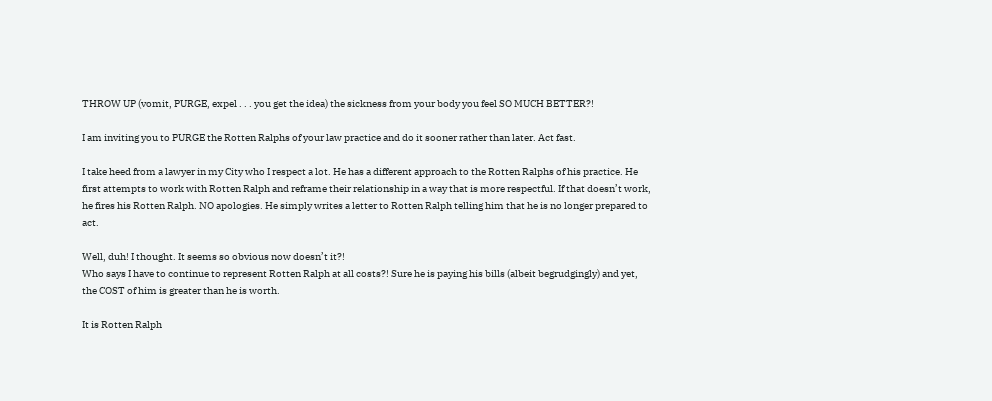THROW UP (vomit, PURGE, expel . . . you get the idea) the sickness from your body you feel SO MUCH BETTER?!

I am inviting you to PURGE the Rotten Ralphs of your law practice and do it sooner rather than later. Act fast.

I take heed from a lawyer in my City who I respect a lot. He has a different approach to the Rotten Ralphs of his practice. He first attempts to work with Rotten Ralph and reframe their relationship in a way that is more respectful. If that doesn’t work, he fires his Rotten Ralph. NO apologies. He simply writes a letter to Rotten Ralph telling him that he is no longer prepared to act.

Well, duh! I thought. It seems so obvious now doesn’t it?!
Who says I have to continue to represent Rotten Ralph at all costs?! Sure he is paying his bills (albeit begrudgingly) and yet, the COST of him is greater than he is worth.

It is Rotten Ralph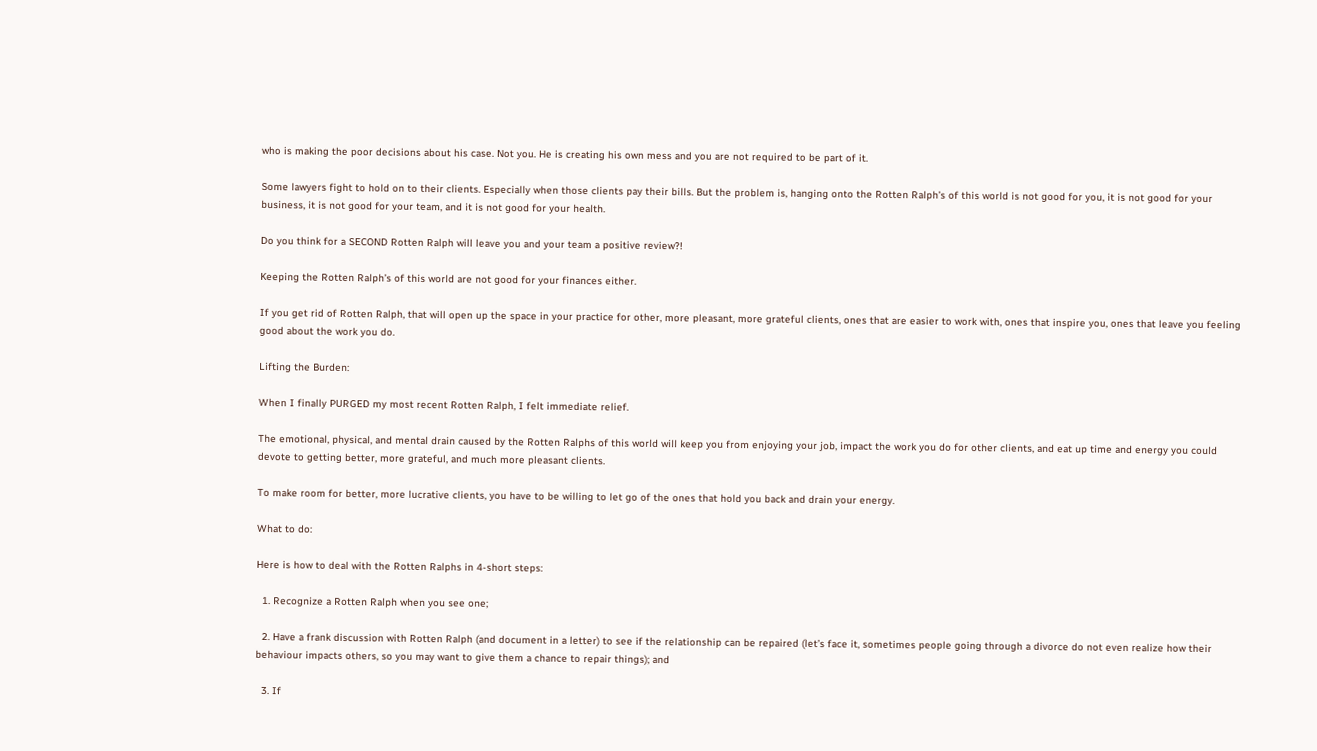who is making the poor decisions about his case. Not you. He is creating his own mess and you are not required to be part of it.

Some lawyers fight to hold on to their clients. Especially when those clients pay their bills. But the problem is, hanging onto the Rotten Ralph’s of this world is not good for you, it is not good for your business, it is not good for your team, and it is not good for your health.

Do you think for a SECOND Rotten Ralph will leave you and your team a positive review?!

Keeping the Rotten Ralph’s of this world are not good for your finances either.

If you get rid of Rotten Ralph, that will open up the space in your practice for other, more pleasant, more grateful clients, ones that are easier to work with, ones that inspire you, ones that leave you feeling good about the work you do.

Lifting the Burden:

When I finally PURGED my most recent Rotten Ralph, I felt immediate relief.

The emotional, physical, and mental drain caused by the Rotten Ralphs of this world will keep you from enjoying your job, impact the work you do for other clients, and eat up time and energy you could devote to getting better, more grateful, and much more pleasant clients.

To make room for better, more lucrative clients, you have to be willing to let go of the ones that hold you back and drain your energy.

What to do:

Here is how to deal with the Rotten Ralphs in 4-short steps:

  1. Recognize a Rotten Ralph when you see one;

  2. Have a frank discussion with Rotten Ralph (and document in a letter) to see if the relationship can be repaired (let’s face it, sometimes people going through a divorce do not even realize how their behaviour impacts others, so you may want to give them a chance to repair things); and

  3. If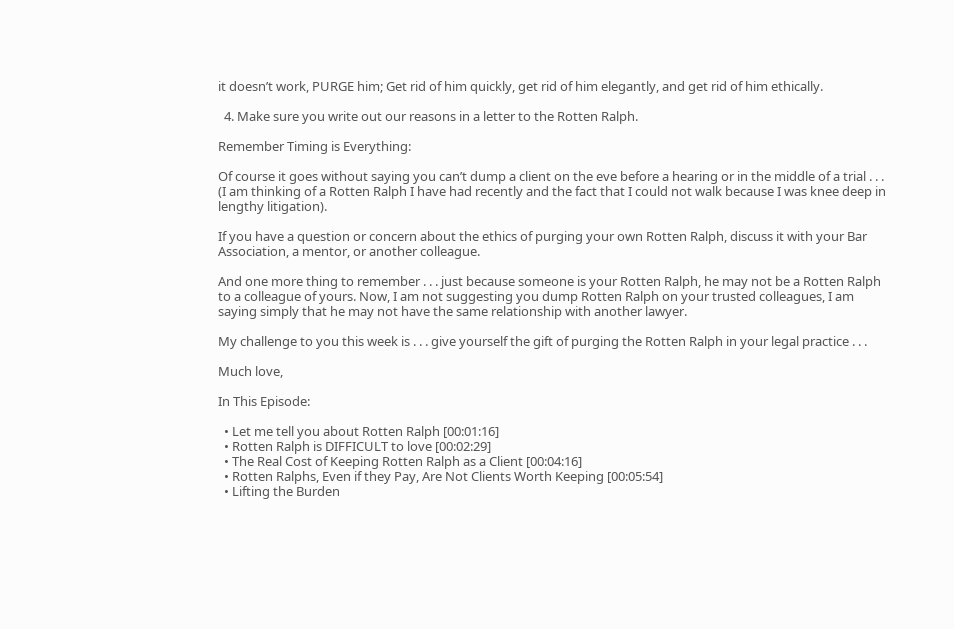it doesn’t work, PURGE him; Get rid of him quickly, get rid of him elegantly, and get rid of him ethically.

  4. Make sure you write out our reasons in a letter to the Rotten Ralph.

Remember Timing is Everything:

Of course it goes without saying you can’t dump a client on the eve before a hearing or in the middle of a trial . . . (I am thinking of a Rotten Ralph I have had recently and the fact that I could not walk because I was knee deep in lengthy litigation).

If you have a question or concern about the ethics of purging your own Rotten Ralph, discuss it with your Bar Association, a mentor, or another colleague.

And one more thing to remember . . . just because someone is your Rotten Ralph, he may not be a Rotten Ralph to a colleague of yours. Now, I am not suggesting you dump Rotten Ralph on your trusted colleagues, I am saying simply that he may not have the same relationship with another lawyer.

My challenge to you this week is . . . give yourself the gift of purging the Rotten Ralph in your legal practice . . .

Much love,

In This Episode:

  • Let me tell you about Rotten Ralph [00:01:16]
  • Rotten Ralph is DIFFICULT to love [00:02:29]
  • The Real Cost of Keeping Rotten Ralph as a Client [00:04:16]
  • Rotten Ralphs, Even if they Pay, Are Not Clients Worth Keeping [00:05:54]
  • Lifting the Burden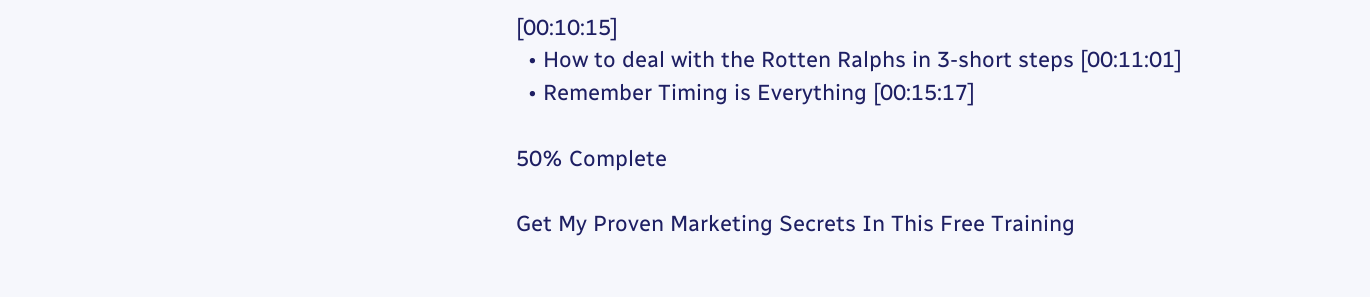[00:10:15]
  • How to deal with the Rotten Ralphs in 3-short steps [00:11:01]
  • Remember Timing is Everything [00:15:17]

50% Complete

Get My Proven Marketing Secrets In This Free Training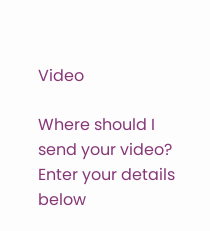Video

Where should I send your video? Enter your details below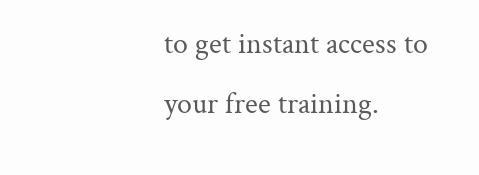to get instant access to your free training.